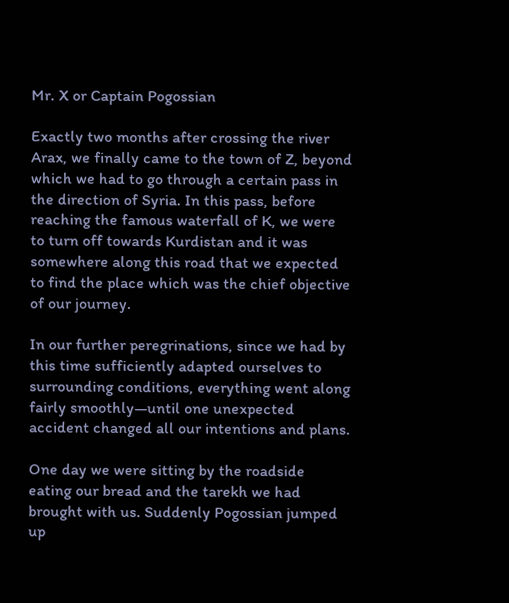Mr. X or Captain Pogossian

Exactly two months after crossing the river Arax, we finally came to the town of Z, beyond which we had to go through a certain pass in the direction of Syria. In this pass, before reaching the famous waterfall of K, we were to turn off towards Kurdistan and it was somewhere along this road that we expected to find the place which was the chief objective of our journey.

In our further peregrinations, since we had by this time sufficiently adapted ourselves to surrounding conditions, everything went along fairly smoothly—until one unexpected accident changed all our intentions and plans.

One day we were sitting by the roadside eating our bread and the tarekh we had brought with us. Suddenly Pogossian jumped up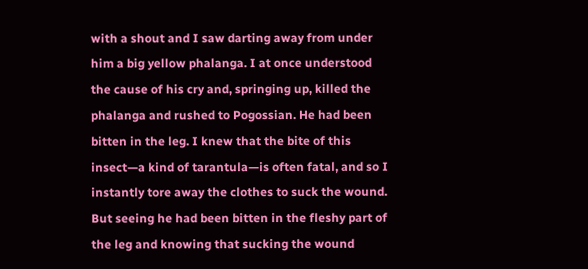with a shout and I saw darting away from under him a big yellow phalanga. I at once understood the cause of his cry and, springing up, killed the phalanga and rushed to Pogossian. He had been bitten in the leg. I knew that the bite of this insect—a kind of tarantula—is often fatal, and so I instantly tore away the clothes to suck the wound. But seeing he had been bitten in the fleshy part of the leg and knowing that sucking the wound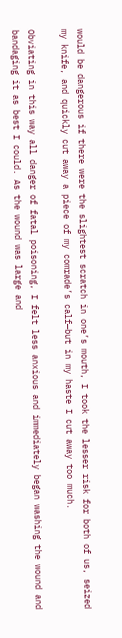would be dangerous if there were the slightest scratch in one’s mouth, I took the lesser risk for both of us, seized my knife, and quickly cut away a piece of my comrade’s calf—but in my haste I cut away too much.

Obviating in this way all danger of fatal poisoning, I felt less anxious and immediately began washing the wound and bandaging it as best I could. As the wound was large and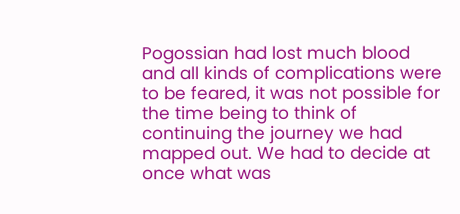Pogossian had lost much blood and all kinds of complications were to be feared, it was not possible for the time being to think of continuing the journey we had mapped out. We had to decide at once what was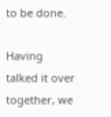to be done.

Having talked it over together, we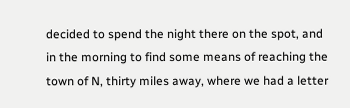decided to spend the night there on the spot, and in the morning to find some means of reaching the town of N, thirty miles away, where we had a letter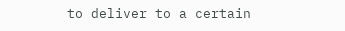to deliver to a certain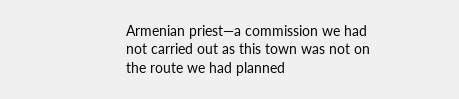Armenian priest—a commission we had not carried out as this town was not on the route we had planned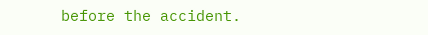before the accident.